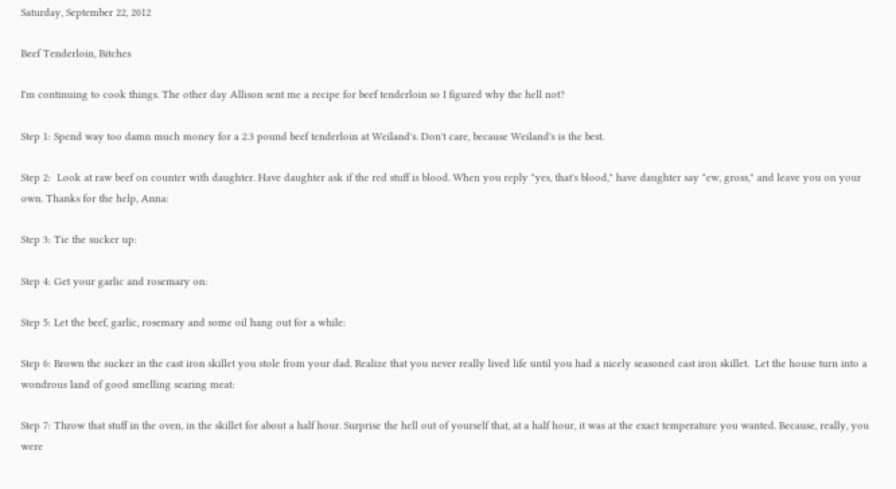Saturday, September 22, 2012

Beef Tenderloin, Bitches

I'm continuing to cook things. The other day Allison sent me a recipe for beef tenderloin so I figured why the hell not?

Step 1: Spend way too damn much money for a 2.3 pound beef tenderloin at Weiland's. Don't care, because Weiland's is the best.

Step 2:  Look at raw beef on counter with daughter. Have daughter ask if the red stuff is blood. When you reply "yes, that's blood," have daughter say "ew, gross," and leave you on your own. Thanks for the help, Anna:

Step 3: Tie the sucker up:

Step 4: Get your garlic and rosemary on:

Step 5: Let the beef, garlic, rosemary and some oil hang out for a while:

Step 6: Brown the sucker in the cast iron skillet you stole from your dad. Realize that you never really lived life until you had a nicely seasoned cast iron skillet.  Let the house turn into a wondrous land of good smelling searing meat:

Step 7: Throw that stuff in the oven, in the skillet for about a half hour. Surprise the hell out of yourself that, at a half hour, it was at the exact temperature you wanted. Because, really, you were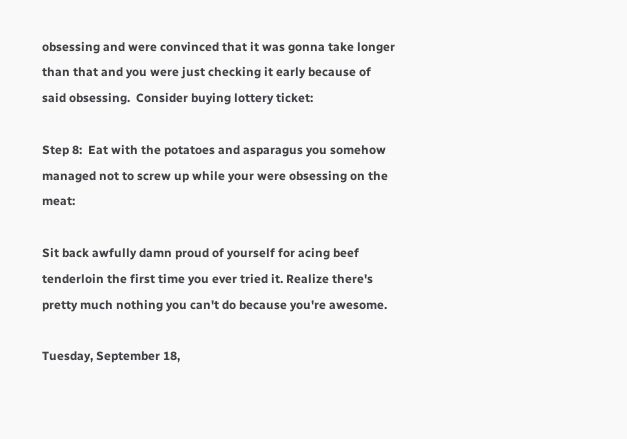obsessing and were convinced that it was gonna take longer than that and you were just checking it early because of said obsessing.  Consider buying lottery ticket:

Step 8:  Eat with the potatoes and asparagus you somehow managed not to screw up while your were obsessing on the meat:

Sit back awfully damn proud of yourself for acing beef tenderloin the first time you ever tried it. Realize there's pretty much nothing you can't do because you're awesome.

Tuesday, September 18,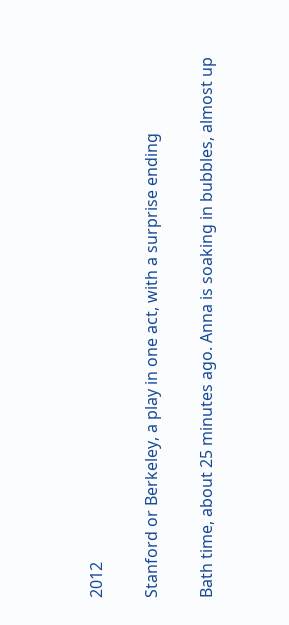2012

Stanford or Berkeley, a play in one act, with a surprise ending

Bath time, about 25 minutes ago. Anna is soaking in bubbles, almost up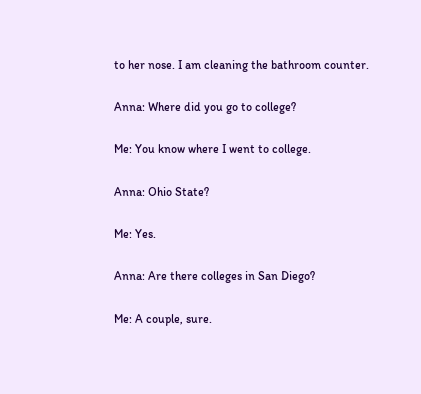to her nose. I am cleaning the bathroom counter.

Anna: Where did you go to college?

Me: You know where I went to college.

Anna: Ohio State?

Me: Yes.

Anna: Are there colleges in San Diego?

Me: A couple, sure.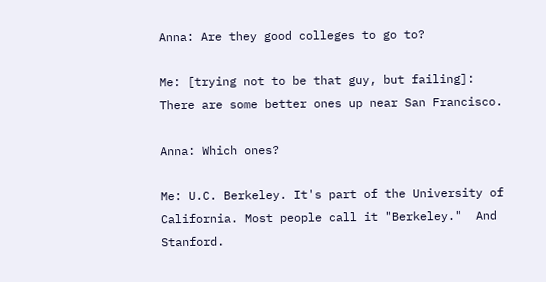Anna: Are they good colleges to go to?

Me: [trying not to be that guy, but failing]: There are some better ones up near San Francisco.

Anna: Which ones?

Me: U.C. Berkeley. It's part of the University of California. Most people call it "Berkeley."  And Stanford.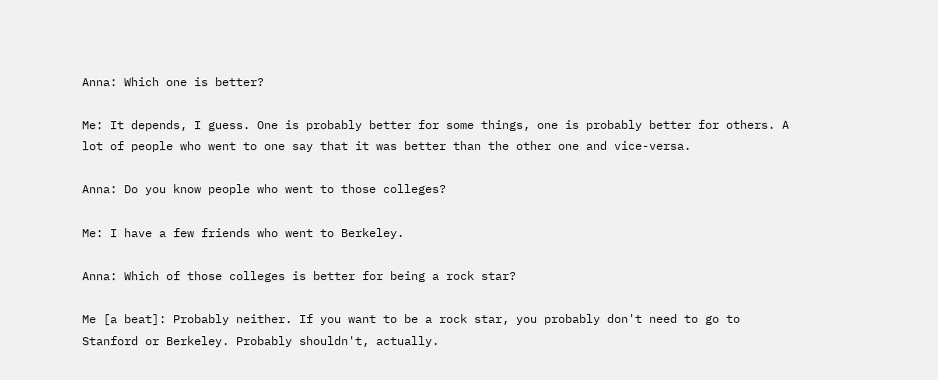Anna: Which one is better?

Me: It depends, I guess. One is probably better for some things, one is probably better for others. A lot of people who went to one say that it was better than the other one and vice-versa.

Anna: Do you know people who went to those colleges?

Me: I have a few friends who went to Berkeley.

Anna: Which of those colleges is better for being a rock star?

Me [a beat]: Probably neither. If you want to be a rock star, you probably don't need to go to Stanford or Berkeley. Probably shouldn't, actually.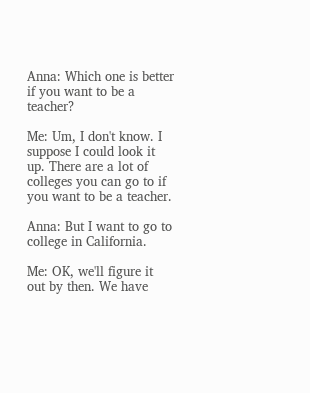Anna: Which one is better if you want to be a teacher?

Me: Um, I don't know. I suppose I could look it up. There are a lot of colleges you can go to if you want to be a teacher.

Anna: But I want to go to college in California.

Me: OK, we'll figure it out by then. We have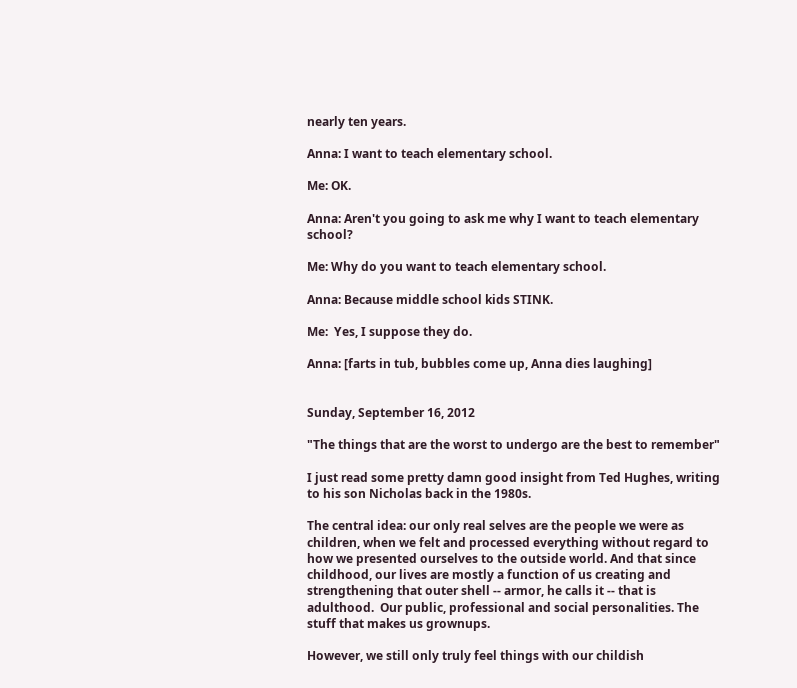nearly ten years.

Anna: I want to teach elementary school.

Me: OK.

Anna: Aren't you going to ask me why I want to teach elementary school?

Me: Why do you want to teach elementary school.

Anna: Because middle school kids STINK.

Me:  Yes, I suppose they do.

Anna: [farts in tub, bubbles come up, Anna dies laughing]


Sunday, September 16, 2012

"The things that are the worst to undergo are the best to remember"

I just read some pretty damn good insight from Ted Hughes, writing to his son Nicholas back in the 1980s.

The central idea: our only real selves are the people we were as children, when we felt and processed everything without regard to how we presented ourselves to the outside world. And that since childhood, our lives are mostly a function of us creating and strengthening that outer shell -- armor, he calls it -- that is adulthood.  Our public, professional and social personalities. The stuff that makes us grownups.

However, we still only truly feel things with our childish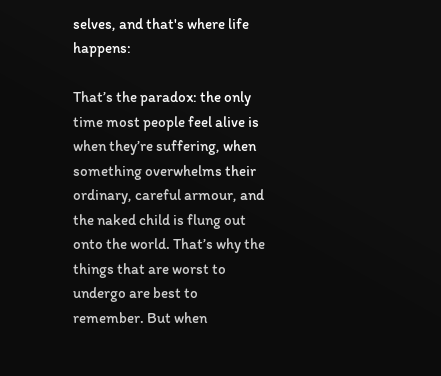selves, and that's where life happens:

That’s the paradox: the only time most people feel alive is when they’re suffering, when something overwhelms their ordinary, careful armour, and the naked child is flung out onto the world. That’s why the things that are worst to undergo are best to remember. But when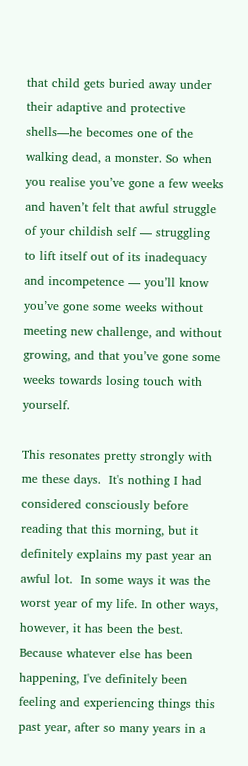that child gets buried away under their adaptive and protective shells—he becomes one of the walking dead, a monster. So when you realise you’ve gone a few weeks and haven’t felt that awful struggle of your childish self — struggling to lift itself out of its inadequacy and incompetence — you’ll know you’ve gone some weeks without meeting new challenge, and without growing, and that you’ve gone some weeks towards losing touch with yourself.

This resonates pretty strongly with me these days.  It's nothing I had considered consciously before reading that this morning, but it definitely explains my past year an awful lot.  In some ways it was the worst year of my life. In other ways, however, it has been the best.  Because whatever else has been happening, I've definitely been feeling and experiencing things this past year, after so many years in a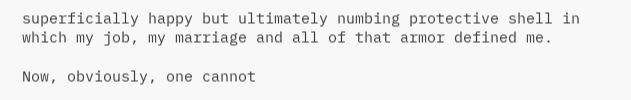superficially happy but ultimately numbing protective shell in which my job, my marriage and all of that armor defined me.

Now, obviously, one cannot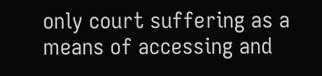only court suffering as a means of accessing and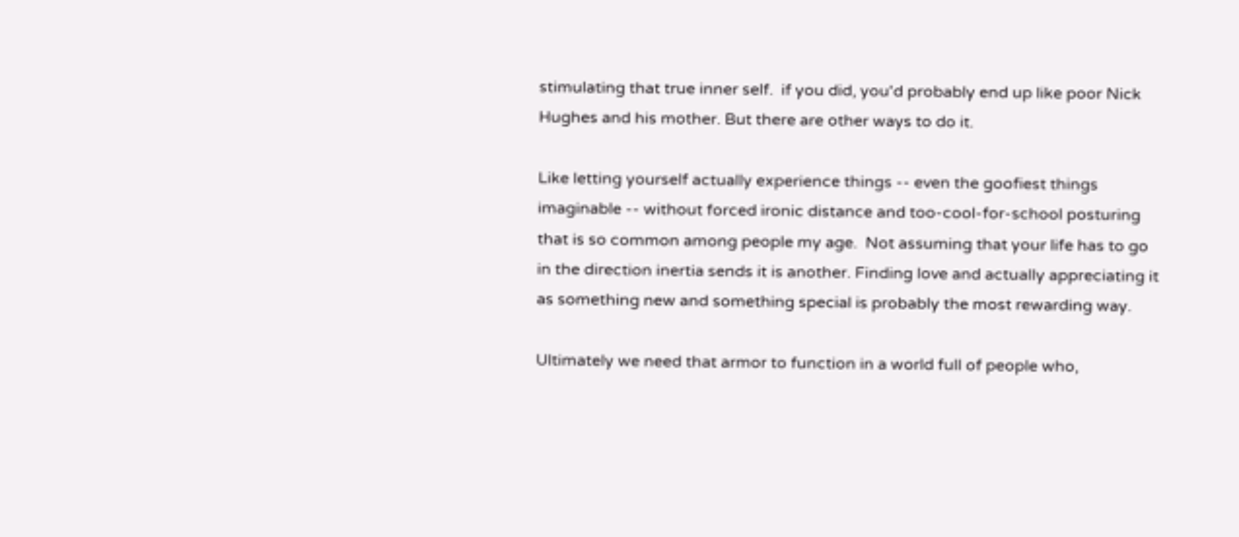stimulating that true inner self.  if you did, you'd probably end up like poor Nick Hughes and his mother. But there are other ways to do it.

Like letting yourself actually experience things -- even the goofiest things imaginable -- without forced ironic distance and too-cool-for-school posturing that is so common among people my age.  Not assuming that your life has to go in the direction inertia sends it is another. Finding love and actually appreciating it as something new and something special is probably the most rewarding way.

Ultimately we need that armor to function in a world full of people who,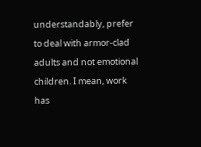understandably, prefer to deal with armor-clad adults and not emotional children. I mean, work has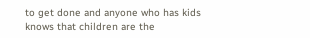to get done and anyone who has kids knows that children are the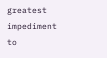greatest impediment to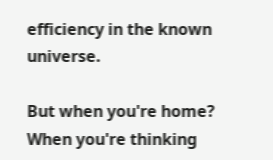efficiency in the known universe.

But when you're home? When you're thinking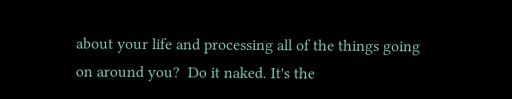about your life and processing all of the things going on around you?  Do it naked. It's the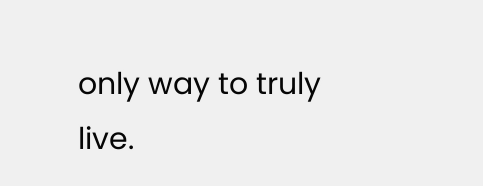only way to truly live.